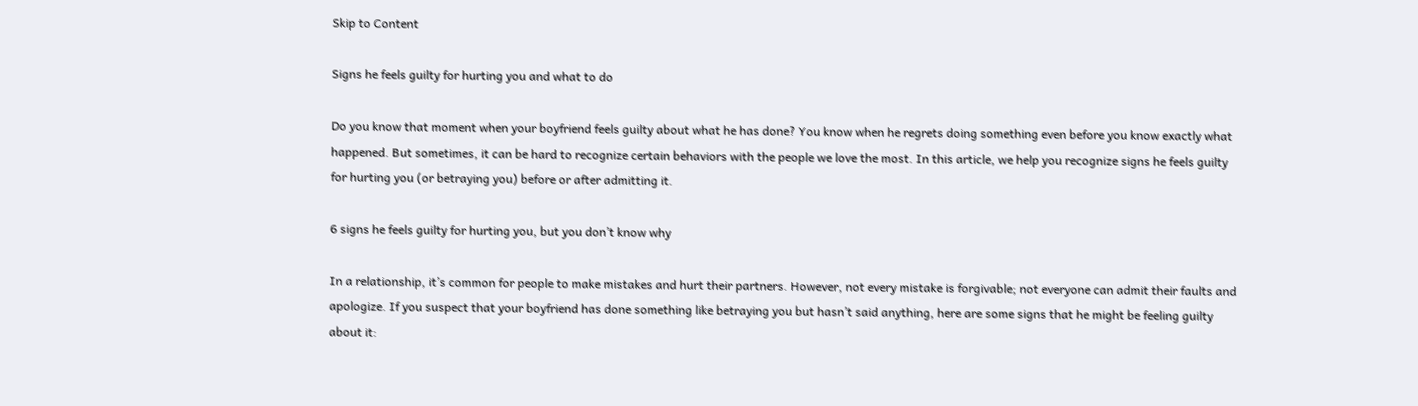Skip to Content

Signs he feels guilty for hurting you and what to do

Do you know that moment when your boyfriend feels guilty about what he has done? You know when he regrets doing something even before you know exactly what happened. But sometimes, it can be hard to recognize certain behaviors with the people we love the most. In this article, we help you recognize signs he feels guilty for hurting you (or betraying you) before or after admitting it.

6 signs he feels guilty for hurting you, but you don’t know why

In a relationship, it’s common for people to make mistakes and hurt their partners. However, not every mistake is forgivable; not everyone can admit their faults and apologize. If you suspect that your boyfriend has done something like betraying you but hasn’t said anything, here are some signs that he might be feeling guilty about it: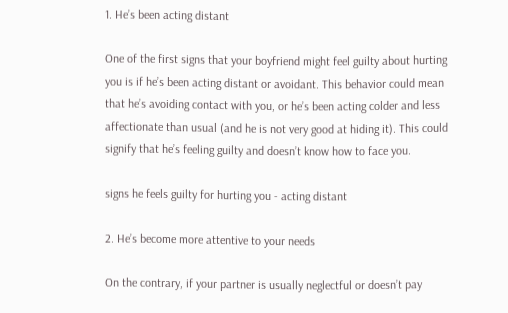1. He’s been acting distant

One of the first signs that your boyfriend might feel guilty about hurting you is if he’s been acting distant or avoidant. This behavior could mean that he’s avoiding contact with you, or he’s been acting colder and less affectionate than usual (and he is not very good at hiding it). This could signify that he’s feeling guilty and doesn’t know how to face you.

signs he feels guilty for hurting you - acting distant

2. He’s become more attentive to your needs

On the contrary, if your partner is usually neglectful or doesn’t pay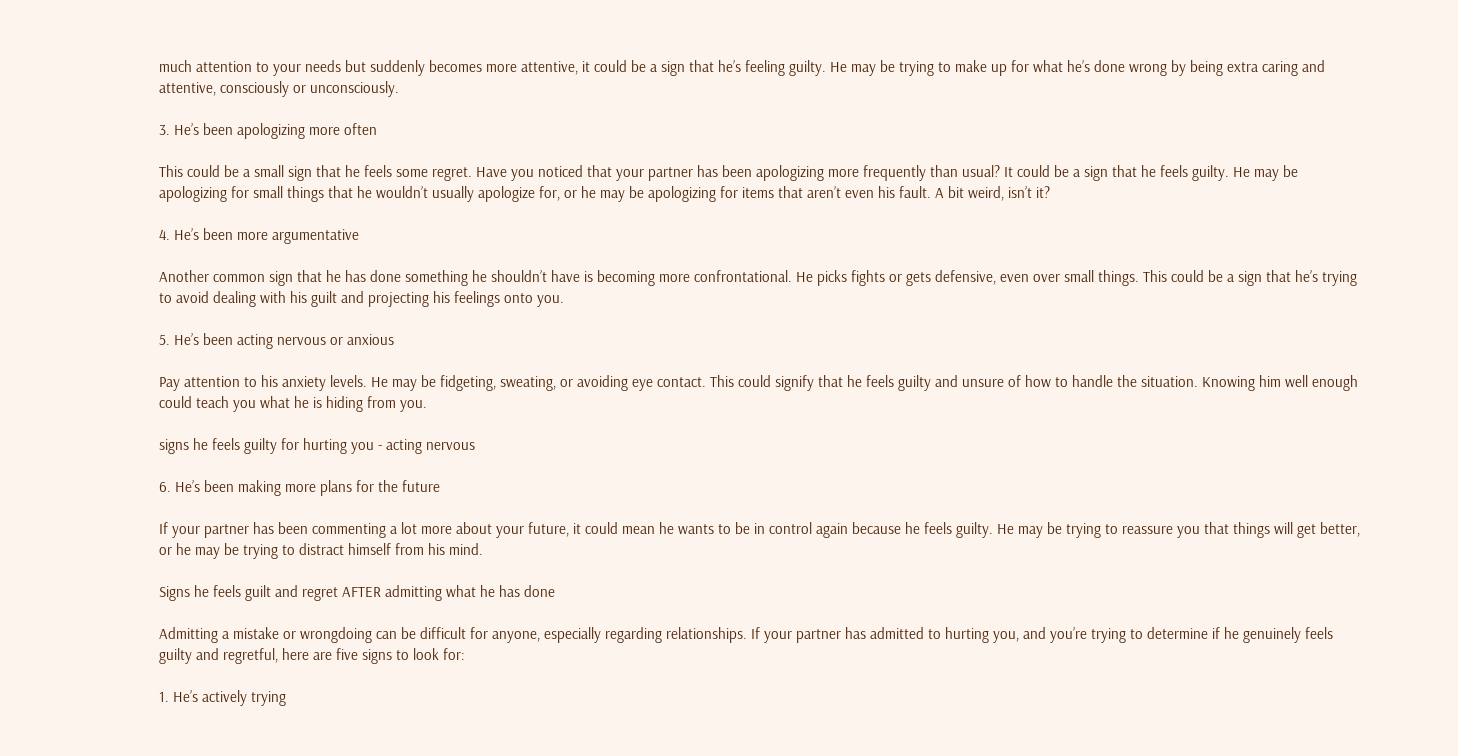much attention to your needs but suddenly becomes more attentive, it could be a sign that he’s feeling guilty. He may be trying to make up for what he’s done wrong by being extra caring and attentive, consciously or unconsciously.

3. He’s been apologizing more often

This could be a small sign that he feels some regret. Have you noticed that your partner has been apologizing more frequently than usual? It could be a sign that he feels guilty. He may be apologizing for small things that he wouldn’t usually apologize for, or he may be apologizing for items that aren’t even his fault. A bit weird, isn’t it?

4. He’s been more argumentative

Another common sign that he has done something he shouldn’t have is becoming more confrontational. He picks fights or gets defensive, even over small things. This could be a sign that he’s trying to avoid dealing with his guilt and projecting his feelings onto you.

5. He’s been acting nervous or anxious

Pay attention to his anxiety levels. He may be fidgeting, sweating, or avoiding eye contact. This could signify that he feels guilty and unsure of how to handle the situation. Knowing him well enough could teach you what he is hiding from you.

signs he feels guilty for hurting you - acting nervous

6. He’s been making more plans for the future

If your partner has been commenting a lot more about your future, it could mean he wants to be in control again because he feels guilty. He may be trying to reassure you that things will get better, or he may be trying to distract himself from his mind.

Signs he feels guilt and regret AFTER admitting what he has done

Admitting a mistake or wrongdoing can be difficult for anyone, especially regarding relationships. If your partner has admitted to hurting you, and you’re trying to determine if he genuinely feels guilty and regretful, here are five signs to look for:

1. He’s actively trying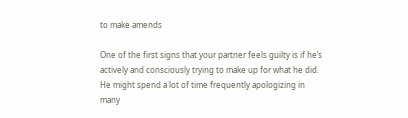to make amends

One of the first signs that your partner feels guilty is if he’s actively and consciously trying to make up for what he did. He might spend a lot of time frequently apologizing in many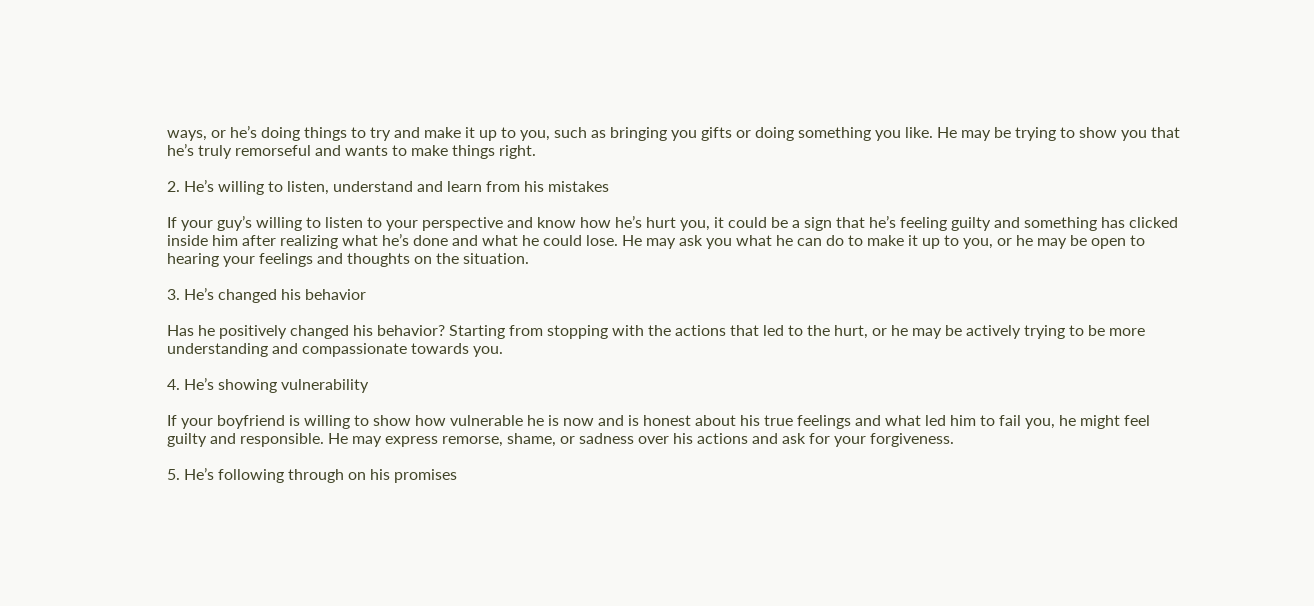ways, or he’s doing things to try and make it up to you, such as bringing you gifts or doing something you like. He may be trying to show you that he’s truly remorseful and wants to make things right.

2. He’s willing to listen, understand and learn from his mistakes

If your guy’s willing to listen to your perspective and know how he’s hurt you, it could be a sign that he’s feeling guilty and something has clicked inside him after realizing what he’s done and what he could lose. He may ask you what he can do to make it up to you, or he may be open to hearing your feelings and thoughts on the situation.

3. He’s changed his behavior

Has he positively changed his behavior? Starting from stopping with the actions that led to the hurt, or he may be actively trying to be more understanding and compassionate towards you.

4. He’s showing vulnerability

If your boyfriend is willing to show how vulnerable he is now and is honest about his true feelings and what led him to fail you, he might feel guilty and responsible. He may express remorse, shame, or sadness over his actions and ask for your forgiveness.

5. He’s following through on his promises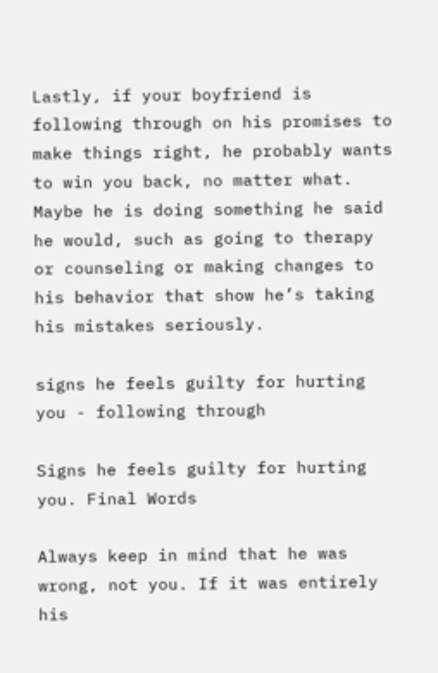Lastly, if your boyfriend is following through on his promises to make things right, he probably wants to win you back, no matter what. Maybe he is doing something he said he would, such as going to therapy or counseling or making changes to his behavior that show he’s taking his mistakes seriously.

signs he feels guilty for hurting you - following through

Signs he feels guilty for hurting you. Final Words

Always keep in mind that he was wrong, not you. If it was entirely his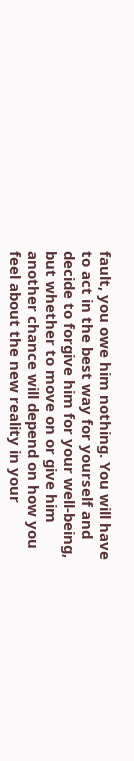fault, you owe him nothing. You will have to act in the best way for yourself and decide to forgive him for your well-being, but whether to move on or give him another chance will depend on how you feel about the new reality in your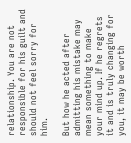relationship. You are not responsible for his guilt and should not feel sorry for him.

But how he acted after admitting his mistake may mean something to make your mind up. If he regrets it and is truly changing for you, it may be worth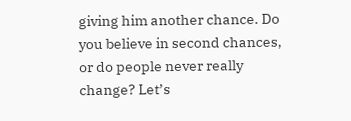giving him another chance. Do you believe in second chances, or do people never really change? Let’s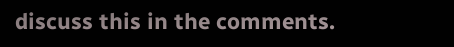discuss this in the comments.